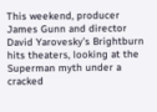This weekend, producer James Gunn and director David Yarovesky’s Brightburn hits theaters, looking at the Superman myth under a cracked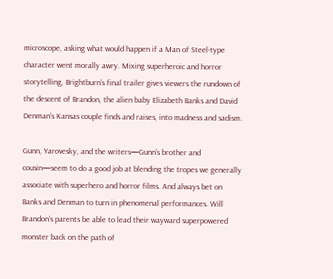microscope, asking what would happen if a Man of Steel-type character went morally awry. Mixing superheroic and horror storytelling, Brightburn’s final trailer gives viewers the rundown of the descent of Brandon, the alien baby Elizabeth Banks and David Denman’s Kansas couple finds and raises, into madness and sadism.

Gunn, Yarovesky, and the writers—Gunn’s brother and cousin—seem to do a good job at blending the tropes we generally associate with superhero and horror films. And always bet on Banks and Denman to turn in phenomenal performances. Will Brandon’s parents be able to lead their wayward superpowered monster back on the path of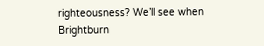righteousness? We’ll see when Brightburn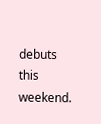debuts this weekend.